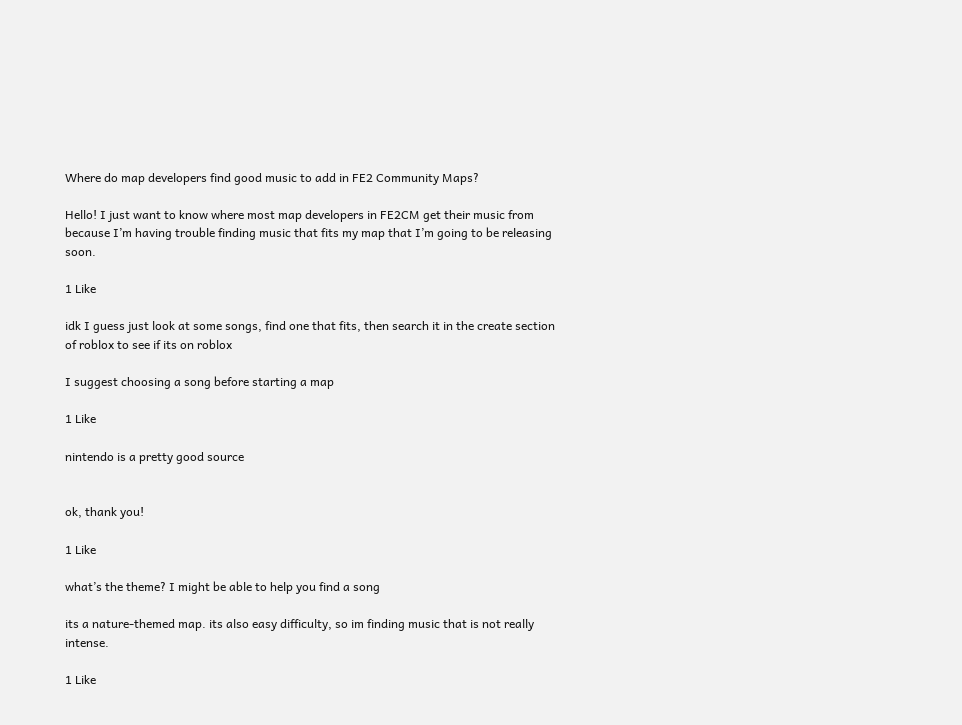Where do map developers find good music to add in FE2 Community Maps?

Hello! I just want to know where most map developers in FE2CM get their music from because I’m having trouble finding music that fits my map that I’m going to be releasing soon.

1 Like

idk I guess just look at some songs, find one that fits, then search it in the create section of roblox to see if its on roblox

I suggest choosing a song before starting a map

1 Like

nintendo is a pretty good source


ok, thank you!

1 Like

what’s the theme? I might be able to help you find a song

its a nature-themed map. its also easy difficulty, so im finding music that is not really intense.

1 Like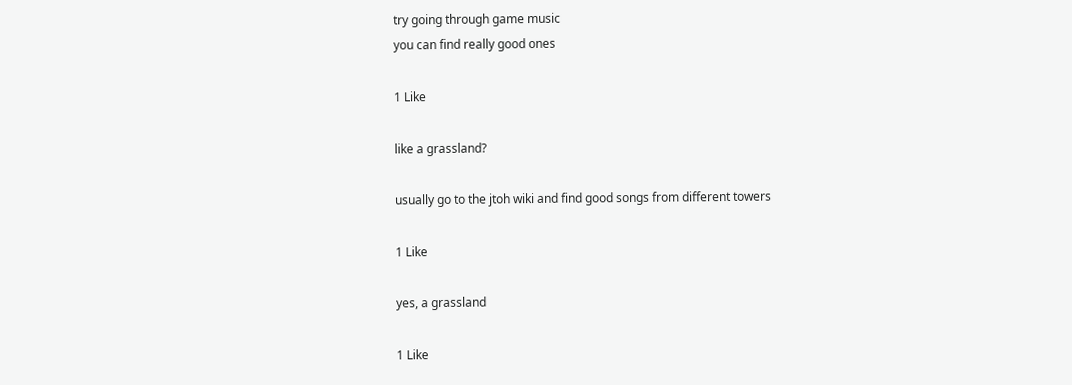try going through game music
you can find really good ones

1 Like

like a grassland?

usually go to the jtoh wiki and find good songs from different towers

1 Like

yes, a grassland

1 Like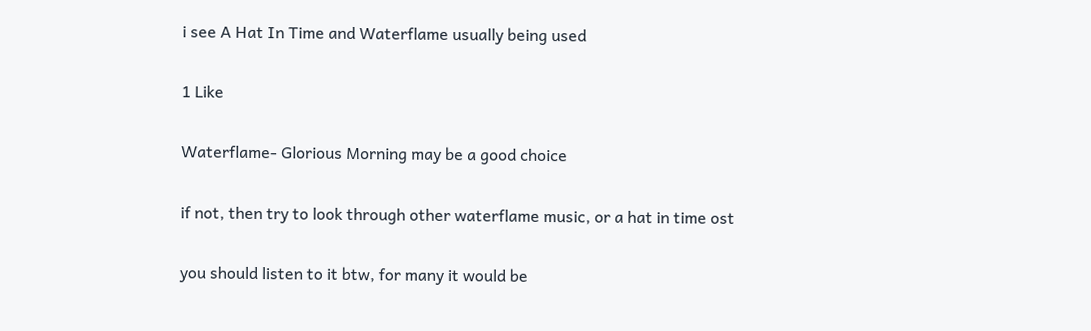i see A Hat In Time and Waterflame usually being used

1 Like

Waterflame- Glorious Morning may be a good choice

if not, then try to look through other waterflame music, or a hat in time ost

you should listen to it btw, for many it would be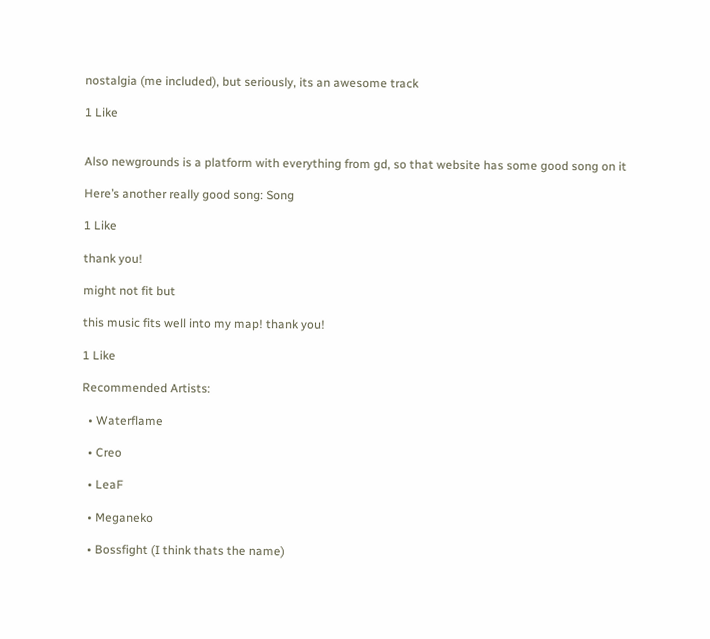nostalgia (me included), but seriously, its an awesome track

1 Like


Also newgrounds is a platform with everything from gd, so that website has some good song on it

Here’s another really good song: Song

1 Like

thank you!

might not fit but

this music fits well into my map! thank you!

1 Like

Recommended Artists:

  • Waterflame

  • Creo

  • LeaF

  • Meganeko

  • Bossfight (I think thats the name)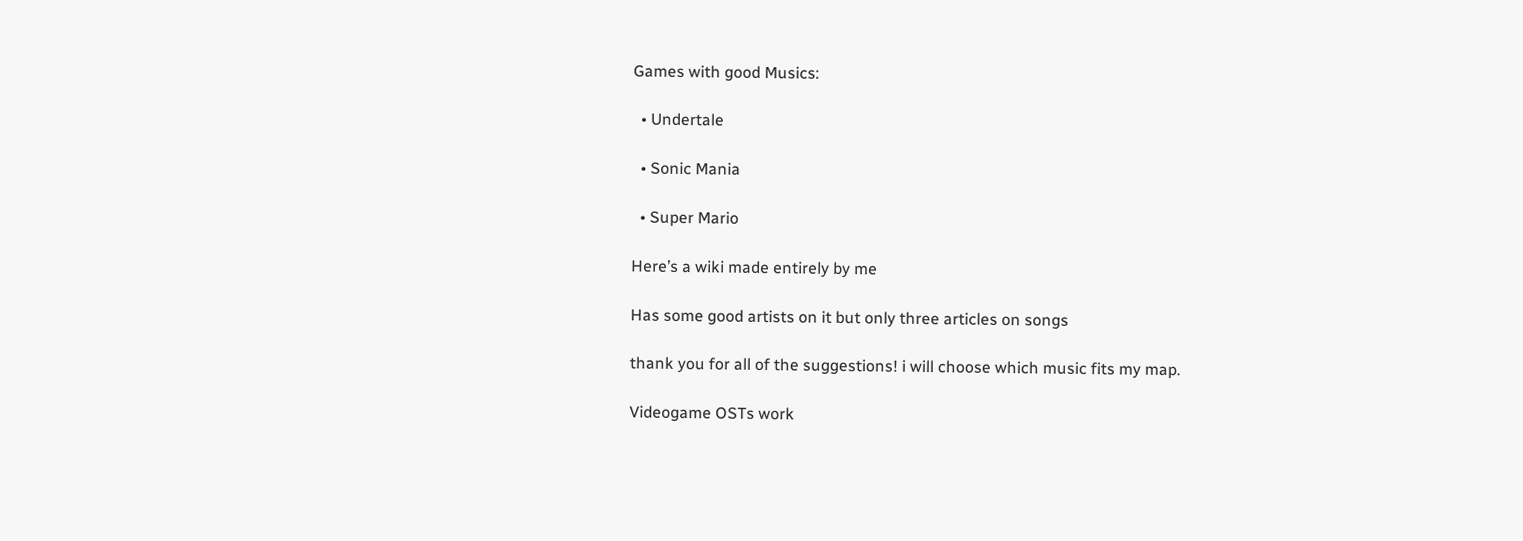Games with good Musics:

  • Undertale

  • Sonic Mania

  • Super Mario

Here’s a wiki made entirely by me

Has some good artists on it but only three articles on songs

thank you for all of the suggestions! i will choose which music fits my map.

Videogame OSTs work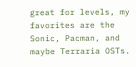great for levels, my favorites are the Sonic, Pacman, and maybe Terraria OSTs.